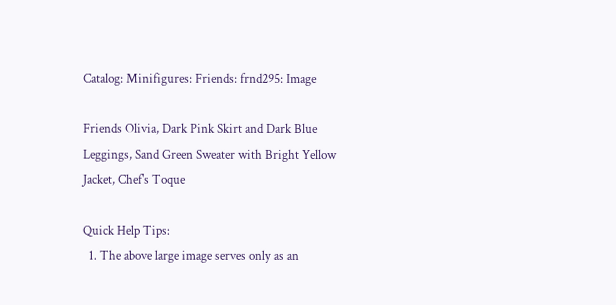Catalog: Minifigures: Friends: frnd295: Image

Friends Olivia, Dark Pink Skirt and Dark Blue Leggings, Sand Green Sweater with Bright Yellow Jacket, Chef's Toque

Quick Help Tips:
  1. The above large image serves only as an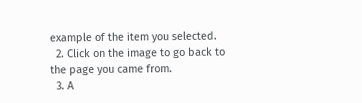example of the item you selected.
  2. Click on the image to go back to the page you came from.
  3. A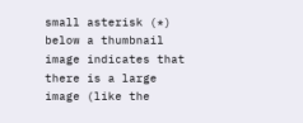small asterisk (*) below a thumbnail image indicates that there is a large image (like the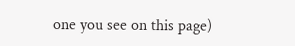one you see on this page)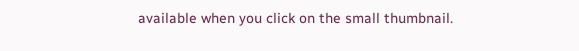available when you click on the small thumbnail.